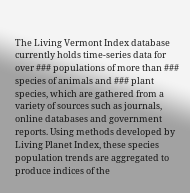The Living Vermont Index database currently holds time-series data for over ### populations of more than ### species of animals and ### plant species, which are gathered from a variety of sources such as journals, online databases and government reports. Using methods developed by Living Planet Index, these species population trends are aggregated to produce indices of the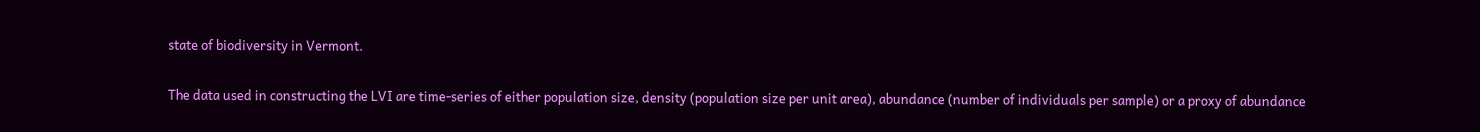state of biodiversity in Vermont.

The data used in constructing the LVI are time-series of either population size, density (population size per unit area), abundance (number of individuals per sample) or a proxy of abundance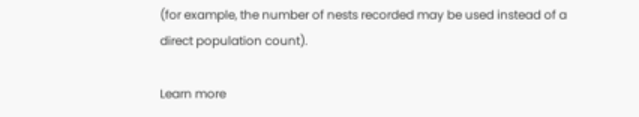(for example, the number of nests recorded may be used instead of a direct population count).

Learn more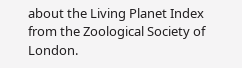about the Living Planet Index from the Zoological Society of London.